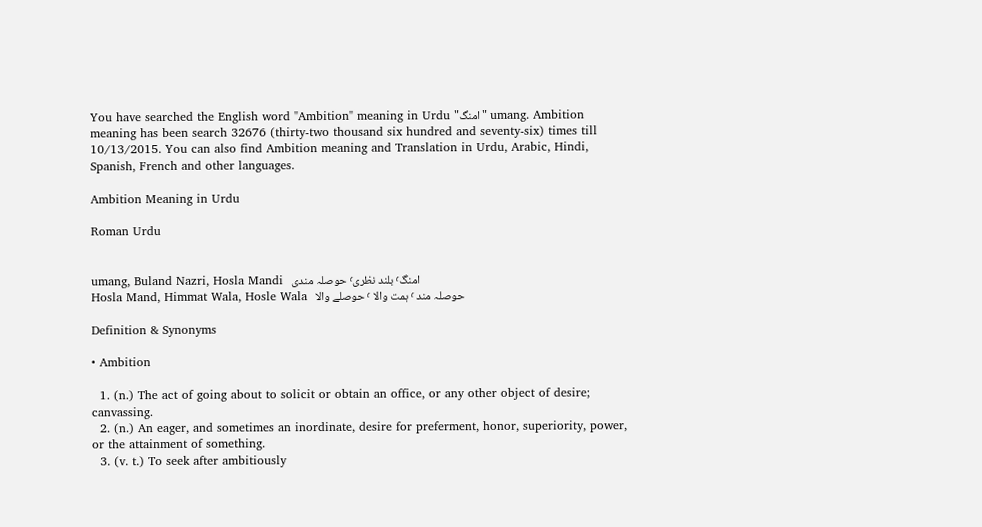You have searched the English word "Ambition" meaning in Urdu "امنگ" umang. Ambition meaning has been search 32676 (thirty-two thousand six hundred and seventy-six) times till 10/13/2015. You can also find Ambition meaning and Translation in Urdu, Arabic, Hindi, Spanish, French and other languages.

Ambition Meaning in Urdu

Roman Urdu


umang, Buland Nazri, Hosla Mandi  امنگ٬ بلند نظری٬ حوصلہ مندی
Hosla Mand, Himmat Wala, Hosle Wala  حوصلہ مند ٬ ہمت والا ٬ حوصلے والا

Definition & Synonyms

• Ambition

  1. (n.) The act of going about to solicit or obtain an office, or any other object of desire; canvassing.
  2. (n.) An eager, and sometimes an inordinate, desire for preferment, honor, superiority, power, or the attainment of something.
  3. (v. t.) To seek after ambitiously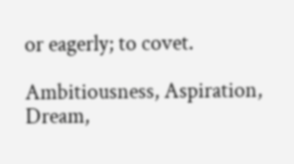or eagerly; to covet.

Ambitiousness, Aspiration, Dream,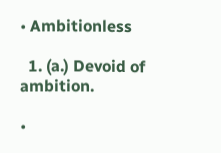• Ambitionless

  1. (a.) Devoid of ambition.

•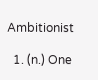Ambitionist

  1. (n.) One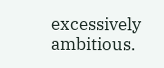excessively ambitious.